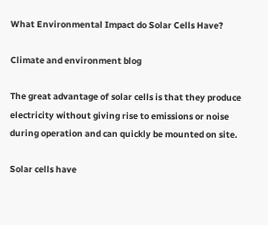What Environmental Impact do Solar Cells Have?

Climate and environment blog

The great advantage of solar cells is that they produce electricity without giving rise to emissions or noise during operation and can quickly be mounted on site.

Solar cells have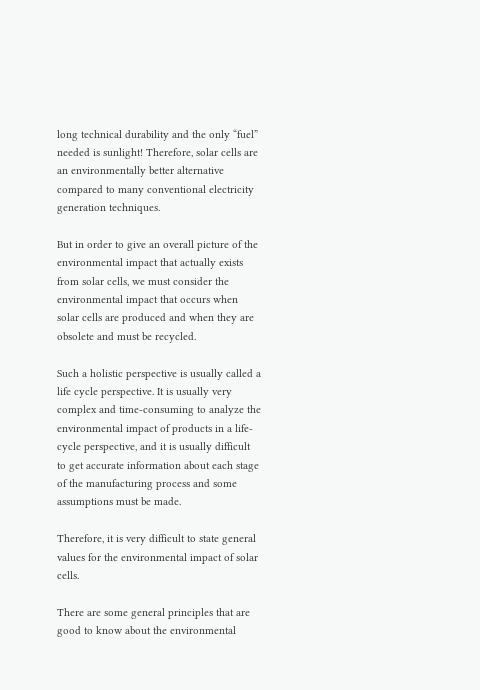long technical durability and the only “fuel” needed is sunlight! Therefore, solar cells are an environmentally better alternative compared to many conventional electricity generation techniques.

But in order to give an overall picture of the environmental impact that actually exists from solar cells, we must consider the environmental impact that occurs when solar cells are produced and when they are obsolete and must be recycled.

Such a holistic perspective is usually called a life cycle perspective. It is usually very complex and time-consuming to analyze the environmental impact of products in a life-cycle perspective, and it is usually difficult to get accurate information about each stage of the manufacturing process and some assumptions must be made.

Therefore, it is very difficult to state general values for the environmental impact of solar cells.

There are some general principles that are good to know about the environmental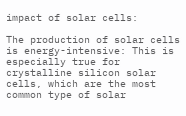impact of solar cells:

The production of solar cells is energy-intensive: This is especially true for crystalline silicon solar cells, which are the most common type of solar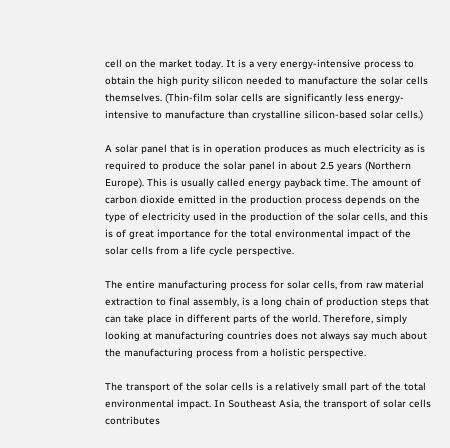cell on the market today. It is a very energy-intensive process to obtain the high purity silicon needed to manufacture the solar cells themselves. (Thin-film solar cells are significantly less energy-intensive to manufacture than crystalline silicon-based solar cells.)

A solar panel that is in operation produces as much electricity as is required to produce the solar panel in about 2.5 years (Northern Europe). This is usually called energy payback time. The amount of carbon dioxide emitted in the production process depends on the type of electricity used in the production of the solar cells, and this is of great importance for the total environmental impact of the solar cells from a life cycle perspective.

The entire manufacturing process for solar cells, from raw material extraction to final assembly, is a long chain of production steps that can take place in different parts of the world. Therefore, simply looking at manufacturing countries does not always say much about the manufacturing process from a holistic perspective.

The transport of the solar cells is a relatively small part of the total environmental impact. In Southeast Asia, the transport of solar cells contributes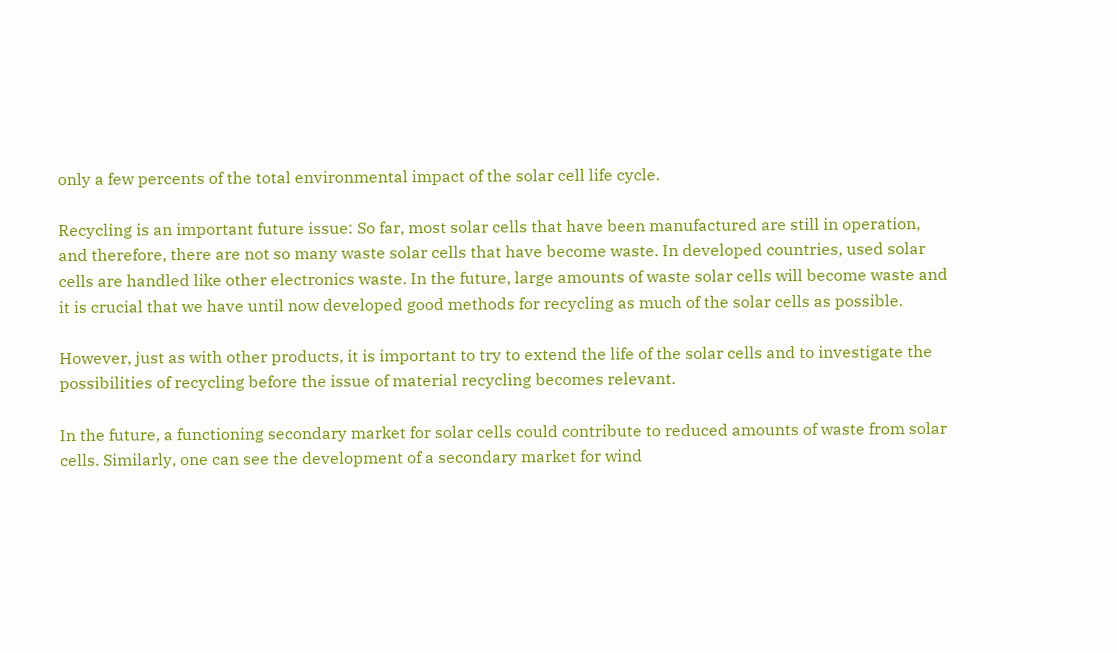only a few percents of the total environmental impact of the solar cell life cycle.

Recycling is an important future issue: So far, most solar cells that have been manufactured are still in operation, and therefore, there are not so many waste solar cells that have become waste. In developed countries, used solar cells are handled like other electronics waste. In the future, large amounts of waste solar cells will become waste and it is crucial that we have until now developed good methods for recycling as much of the solar cells as possible.

However, just as with other products, it is important to try to extend the life of the solar cells and to investigate the possibilities of recycling before the issue of material recycling becomes relevant.

In the future, a functioning secondary market for solar cells could contribute to reduced amounts of waste from solar cells. Similarly, one can see the development of a secondary market for wind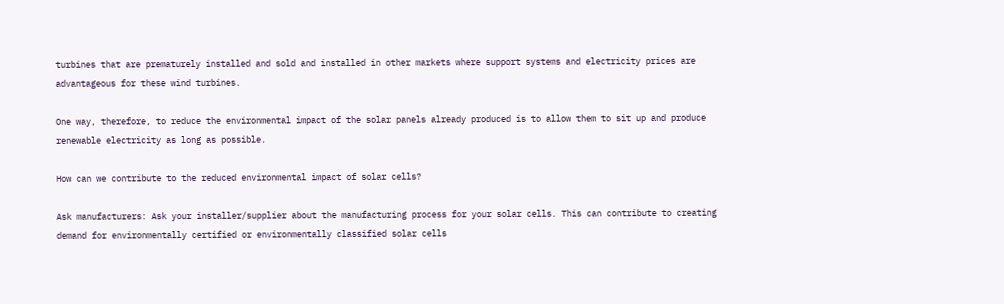turbines that are prematurely installed and sold and installed in other markets where support systems and electricity prices are advantageous for these wind turbines.

One way, therefore, to reduce the environmental impact of the solar panels already produced is to allow them to sit up and produce renewable electricity as long as possible.

How can we contribute to the reduced environmental impact of solar cells?

Ask manufacturers: Ask your installer/supplier about the manufacturing process for your solar cells. This can contribute to creating demand for environmentally certified or environmentally classified solar cells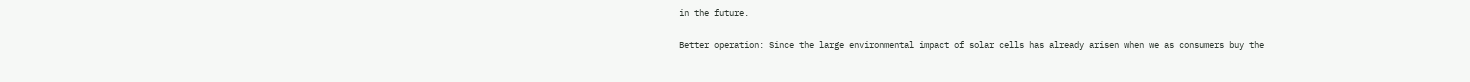in the future.

Better operation: Since the large environmental impact of solar cells has already arisen when we as consumers buy the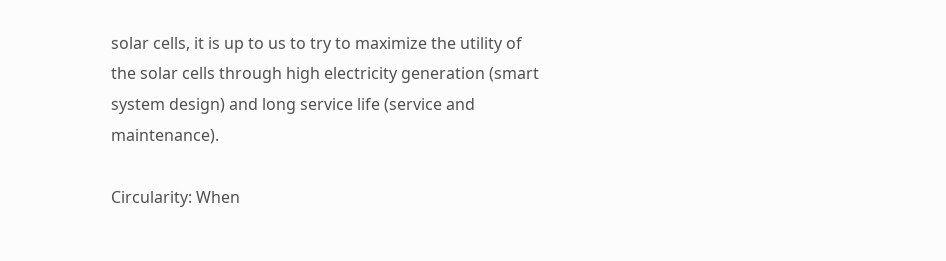solar cells, it is up to us to try to maximize the utility of the solar cells through high electricity generation (smart system design) and long service life (service and maintenance).

Circularity: When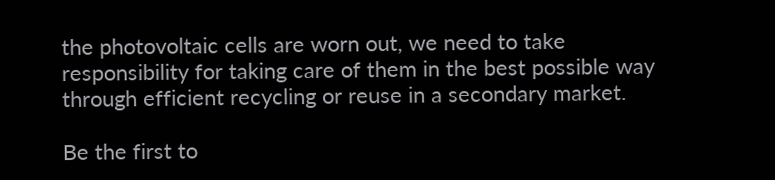the photovoltaic cells are worn out, we need to take responsibility for taking care of them in the best possible way through efficient recycling or reuse in a secondary market.

Be the first to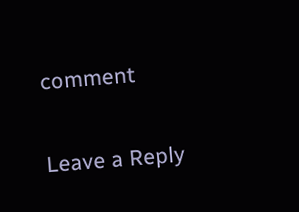comment

Leave a Reply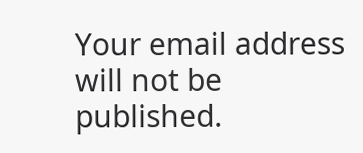Your email address will not be published.